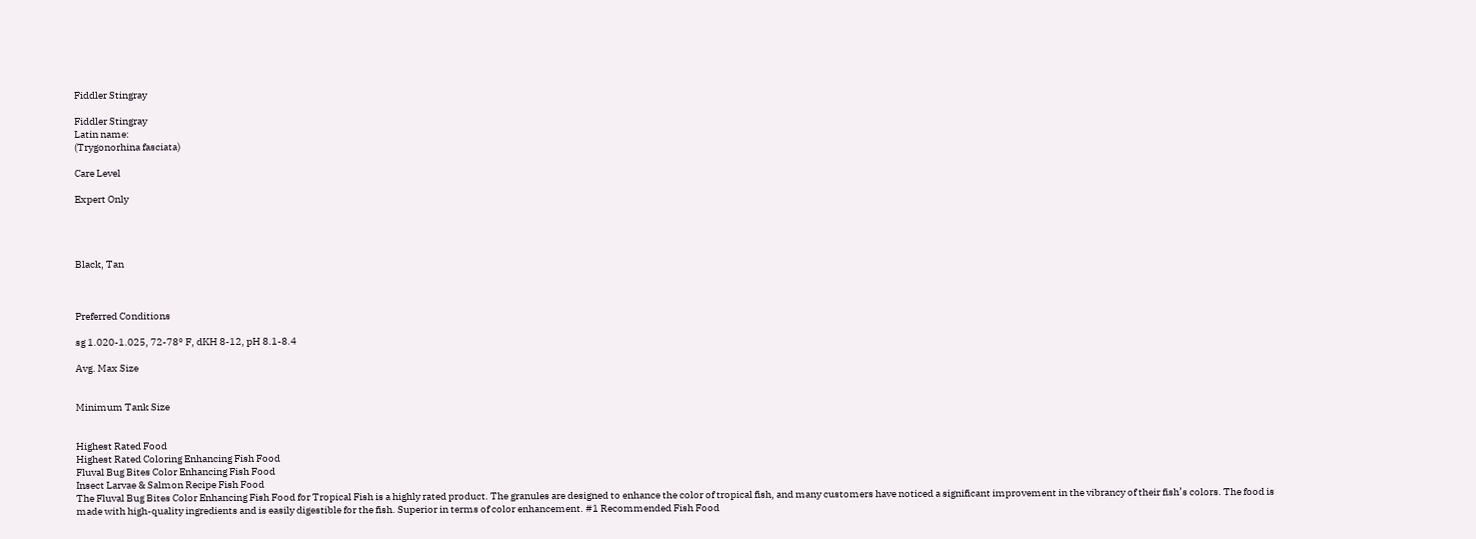Fiddler Stingray

Fiddler Stingray
Latin name:
(Trygonorhina fasciata)

Care Level

Expert Only




Black, Tan



Preferred Conditions

sg 1.020-1.025, 72-78° F, dKH 8-12, pH 8.1-8.4

Avg. Max Size


Minimum Tank Size


Highest Rated Food
Highest Rated Coloring Enhancing Fish Food
Fluval Bug Bites Color Enhancing Fish Food
Insect Larvae & Salmon Recipe Fish Food
The Fluval Bug Bites Color Enhancing Fish Food for Tropical Fish is a highly rated product. The granules are designed to enhance the color of tropical fish, and many customers have noticed a significant improvement in the vibrancy of their fish’s colors. The food is made with high-quality ingredients and is easily digestible for the fish. Superior in terms of color enhancement. #1 Recommended Fish Food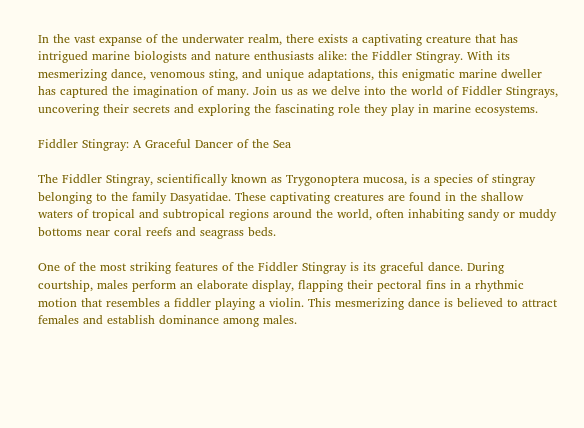In the vast expanse of the underwater realm, there exists a captivating creature that has intrigued marine biologists and nature enthusiasts alike: the Fiddler Stingray. With its mesmerizing dance, venomous sting, and unique adaptations, this enigmatic marine dweller has captured the imagination of many. Join us as we delve into the world of Fiddler Stingrays, uncovering their secrets and exploring the fascinating role they play in marine ecosystems.

Fiddler Stingray: A Graceful Dancer of the Sea

The Fiddler Stingray, scientifically known as Trygonoptera mucosa, is a species of stingray belonging to the family Dasyatidae. These captivating creatures are found in the shallow waters of tropical and subtropical regions around the world, often inhabiting sandy or muddy bottoms near coral reefs and seagrass beds.

One of the most striking features of the Fiddler Stingray is its graceful dance. During courtship, males perform an elaborate display, flapping their pectoral fins in a rhythmic motion that resembles a fiddler playing a violin. This mesmerizing dance is believed to attract females and establish dominance among males.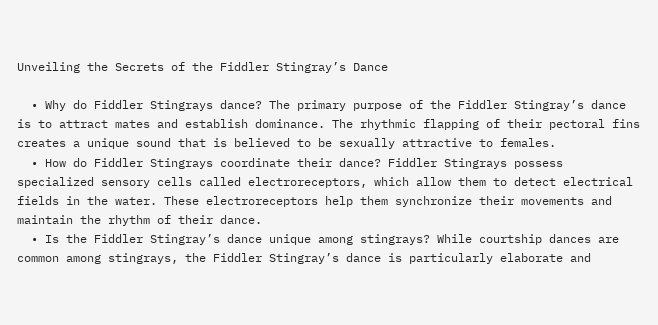Unveiling the Secrets of the Fiddler Stingray’s Dance

  • Why do Fiddler Stingrays dance? The primary purpose of the Fiddler Stingray’s dance is to attract mates and establish dominance. The rhythmic flapping of their pectoral fins creates a unique sound that is believed to be sexually attractive to females.
  • How do Fiddler Stingrays coordinate their dance? Fiddler Stingrays possess specialized sensory cells called electroreceptors, which allow them to detect electrical fields in the water. These electroreceptors help them synchronize their movements and maintain the rhythm of their dance.
  • Is the Fiddler Stingray’s dance unique among stingrays? While courtship dances are common among stingrays, the Fiddler Stingray’s dance is particularly elaborate and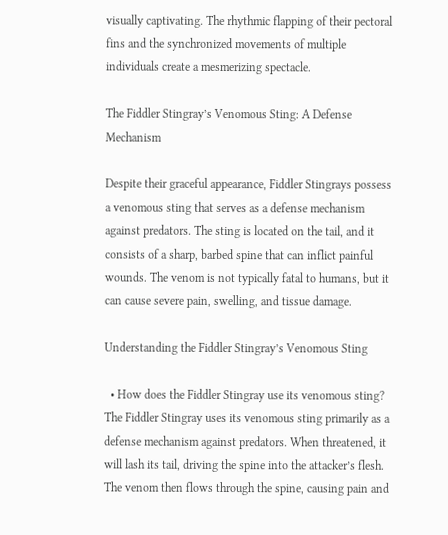visually captivating. The rhythmic flapping of their pectoral fins and the synchronized movements of multiple individuals create a mesmerizing spectacle.

The Fiddler Stingray’s Venomous Sting: A Defense Mechanism

Despite their graceful appearance, Fiddler Stingrays possess a venomous sting that serves as a defense mechanism against predators. The sting is located on the tail, and it consists of a sharp, barbed spine that can inflict painful wounds. The venom is not typically fatal to humans, but it can cause severe pain, swelling, and tissue damage.

Understanding the Fiddler Stingray’s Venomous Sting

  • How does the Fiddler Stingray use its venomous sting? The Fiddler Stingray uses its venomous sting primarily as a defense mechanism against predators. When threatened, it will lash its tail, driving the spine into the attacker’s flesh. The venom then flows through the spine, causing pain and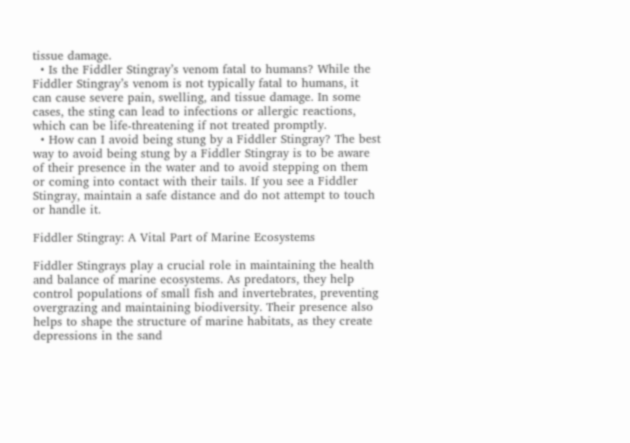tissue damage.
  • Is the Fiddler Stingray’s venom fatal to humans? While the Fiddler Stingray’s venom is not typically fatal to humans, it can cause severe pain, swelling, and tissue damage. In some cases, the sting can lead to infections or allergic reactions, which can be life-threatening if not treated promptly.
  • How can I avoid being stung by a Fiddler Stingray? The best way to avoid being stung by a Fiddler Stingray is to be aware of their presence in the water and to avoid stepping on them or coming into contact with their tails. If you see a Fiddler Stingray, maintain a safe distance and do not attempt to touch or handle it.

Fiddler Stingray: A Vital Part of Marine Ecosystems

Fiddler Stingrays play a crucial role in maintaining the health and balance of marine ecosystems. As predators, they help control populations of small fish and invertebrates, preventing overgrazing and maintaining biodiversity. Their presence also helps to shape the structure of marine habitats, as they create depressions in the sand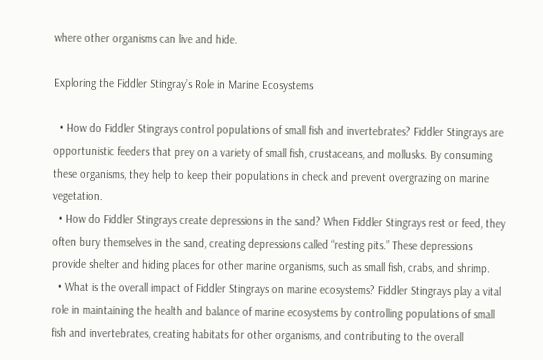where other organisms can live and hide.

Exploring the Fiddler Stingray’s Role in Marine Ecosystems

  • How do Fiddler Stingrays control populations of small fish and invertebrates? Fiddler Stingrays are opportunistic feeders that prey on a variety of small fish, crustaceans, and mollusks. By consuming these organisms, they help to keep their populations in check and prevent overgrazing on marine vegetation.
  • How do Fiddler Stingrays create depressions in the sand? When Fiddler Stingrays rest or feed, they often bury themselves in the sand, creating depressions called “resting pits.” These depressions provide shelter and hiding places for other marine organisms, such as small fish, crabs, and shrimp.
  • What is the overall impact of Fiddler Stingrays on marine ecosystems? Fiddler Stingrays play a vital role in maintaining the health and balance of marine ecosystems by controlling populations of small fish and invertebrates, creating habitats for other organisms, and contributing to the overall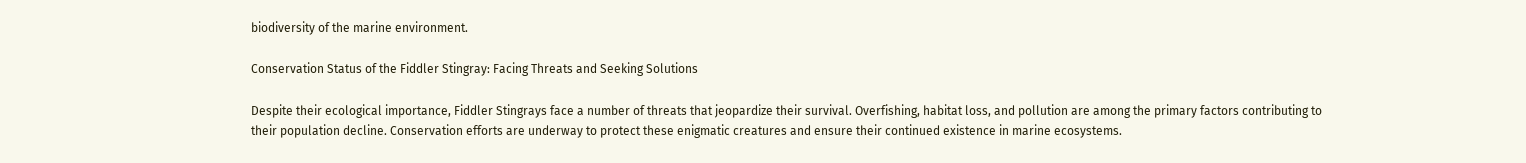biodiversity of the marine environment.

Conservation Status of the Fiddler Stingray: Facing Threats and Seeking Solutions

Despite their ecological importance, Fiddler Stingrays face a number of threats that jeopardize their survival. Overfishing, habitat loss, and pollution are among the primary factors contributing to their population decline. Conservation efforts are underway to protect these enigmatic creatures and ensure their continued existence in marine ecosystems.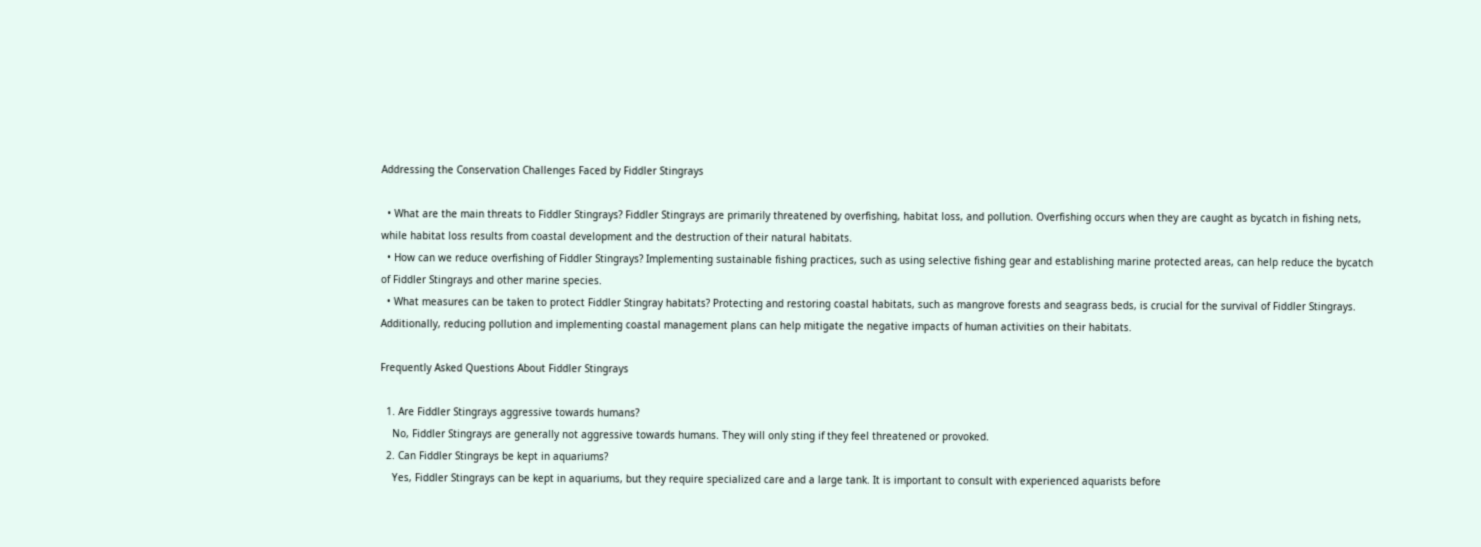Addressing the Conservation Challenges Faced by Fiddler Stingrays

  • What are the main threats to Fiddler Stingrays? Fiddler Stingrays are primarily threatened by overfishing, habitat loss, and pollution. Overfishing occurs when they are caught as bycatch in fishing nets, while habitat loss results from coastal development and the destruction of their natural habitats.
  • How can we reduce overfishing of Fiddler Stingrays? Implementing sustainable fishing practices, such as using selective fishing gear and establishing marine protected areas, can help reduce the bycatch of Fiddler Stingrays and other marine species.
  • What measures can be taken to protect Fiddler Stingray habitats? Protecting and restoring coastal habitats, such as mangrove forests and seagrass beds, is crucial for the survival of Fiddler Stingrays. Additionally, reducing pollution and implementing coastal management plans can help mitigate the negative impacts of human activities on their habitats.

Frequently Asked Questions About Fiddler Stingrays

  1. Are Fiddler Stingrays aggressive towards humans?
    No, Fiddler Stingrays are generally not aggressive towards humans. They will only sting if they feel threatened or provoked.
  2. Can Fiddler Stingrays be kept in aquariums?
    Yes, Fiddler Stingrays can be kept in aquariums, but they require specialized care and a large tank. It is important to consult with experienced aquarists before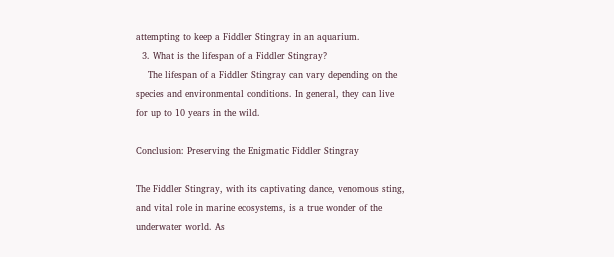attempting to keep a Fiddler Stingray in an aquarium.
  3. What is the lifespan of a Fiddler Stingray?
    The lifespan of a Fiddler Stingray can vary depending on the species and environmental conditions. In general, they can live for up to 10 years in the wild.

Conclusion: Preserving the Enigmatic Fiddler Stingray

The Fiddler Stingray, with its captivating dance, venomous sting, and vital role in marine ecosystems, is a true wonder of the underwater world. As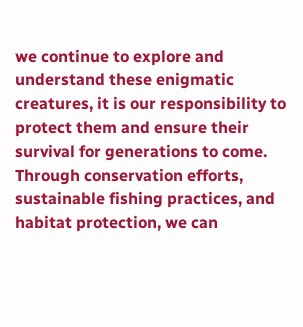we continue to explore and understand these enigmatic creatures, it is our responsibility to protect them and ensure their survival for generations to come. Through conservation efforts, sustainable fishing practices, and habitat protection, we can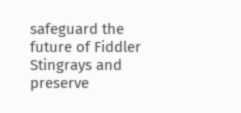safeguard the future of Fiddler Stingrays and preserve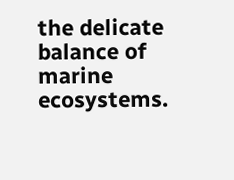the delicate balance of marine ecosystems.